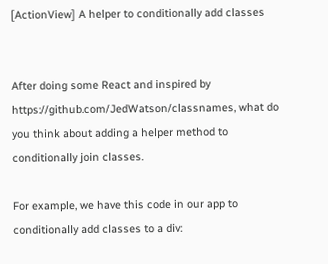[ActionView] A helper to conditionally add classes


After doing some React and inspired by https://github.com/JedWatson/classnames, what do you think about adding a helper method to conditionally join classes.

For example, we have this code in our app to conditionally add classes to a div: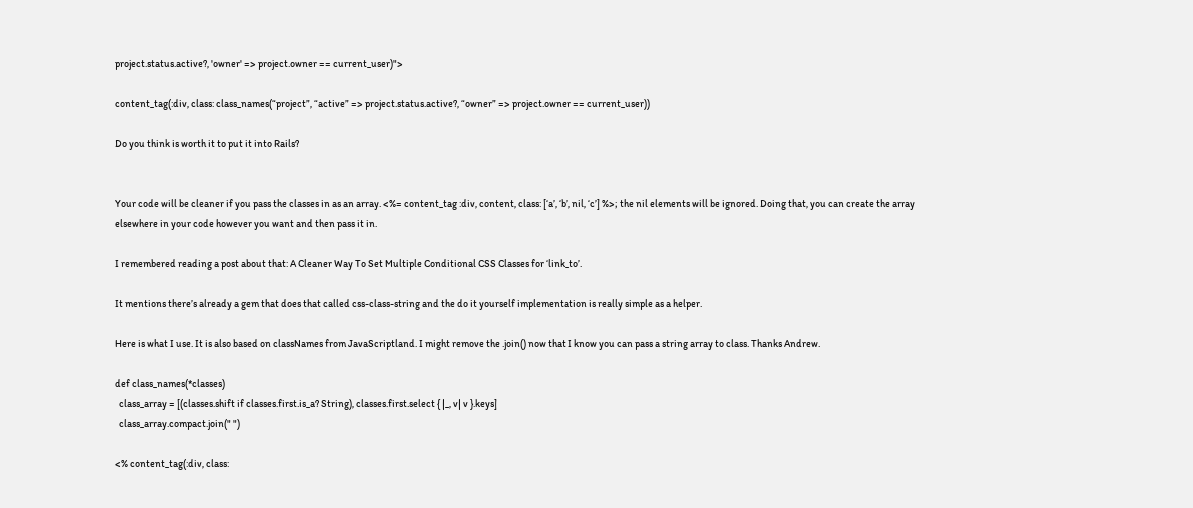project.status.active?, 'owner' => project.owner == current_user)">

content_tag(:div, class: class_names(“project”, “active” => project.status.active?, “owner” => project.owner == current_user))

Do you think is worth it to put it into Rails?


Your code will be cleaner if you pass the classes in as an array. <%= content_tag :div, content, class: [‘a’, ‘b’, nil, ‘c’] %>; the nil elements will be ignored. Doing that, you can create the array elsewhere in your code however you want and then pass it in.

I remembered reading a post about that: A Cleaner Way To Set Multiple Conditional CSS Classes for ‘link_to’.

It mentions there’s already a gem that does that called css-class-string and the do it yourself implementation is really simple as a helper.

Here is what I use. It is also based on classNames from JavaScriptland. I might remove the .join() now that I know you can pass a string array to class. Thanks Andrew.

def class_names(*classes)
  class_array = [(classes.shift if classes.first.is_a? String), classes.first.select { |_, v| v }.keys]
  class_array.compact.join(" ")

<% content_tag(:div, class: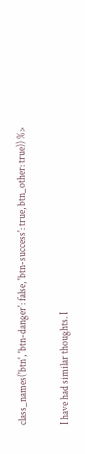class_names('btn', 'btn-danger': false, 'btn-success': true, btn_other: true)) %>

I have had similar thoughts. I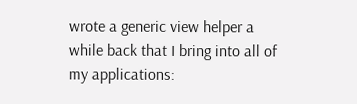wrote a generic view helper a while back that I bring into all of my applications: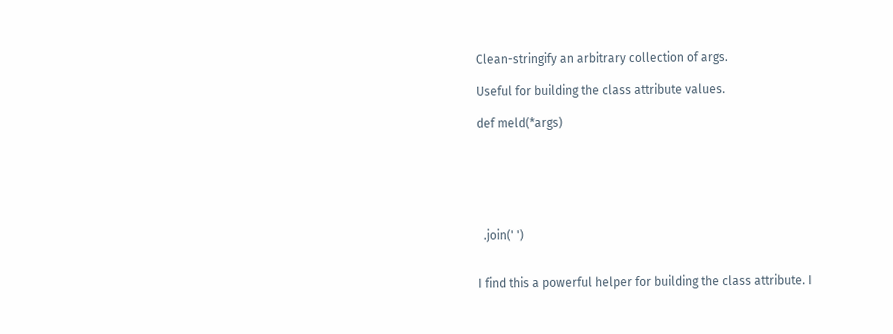Clean-stringify an arbitrary collection of args.

Useful for building the class attribute values.

def meld(*args)






  .join(' ')


I find this a powerful helper for building the class attribute. I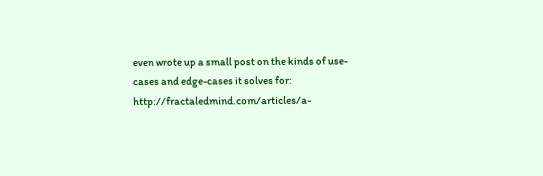even wrote up a small post on the kinds of use-cases and edge-cases it solves for: http://fractaledmind.com/articles/a-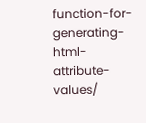function-for-generating-html-attribute-values/